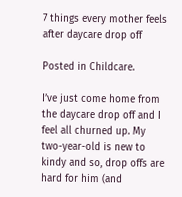7 things every mother feels after daycare drop off

Posted in Childcare.

I’ve just come home from the daycare drop off and I feel all churned up. My two-year-old is new to kindy and so, drop offs are hard for him (and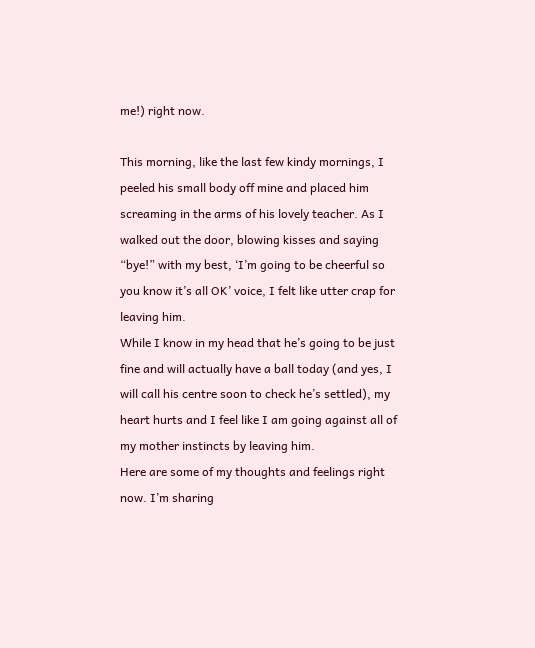me!) right now.

This morning, like the last few kindy mornings, I peeled his small body off mine and placed him screaming in the arms of his lovely teacher. As I walked out the door, blowing kisses and saying “bye!” with my best, ‘I’m going to be cheerful so you know it’s all OK’ voice, I felt like utter crap for leaving him.
While I know in my head that he’s going to be just fine and will actually have a ball today (and yes, I will call his centre soon to check he’s settled), my heart hurts and I feel like I am going against all of my mother instincts by leaving him.
Here are some of my thoughts and feelings right now. I’m sharing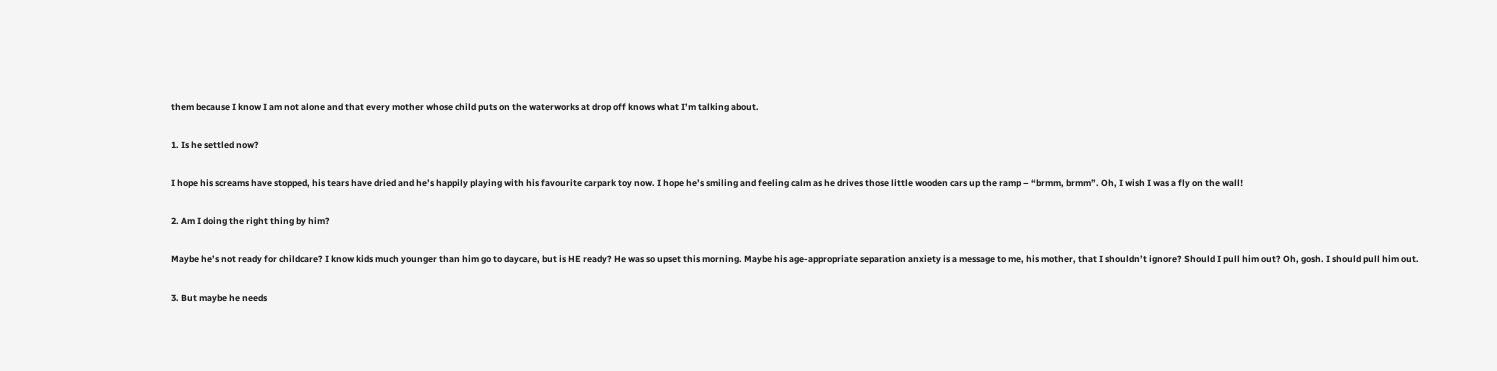them because I know I am not alone and that every mother whose child puts on the waterworks at drop off knows what I’m talking about.

1. Is he settled now?

I hope his screams have stopped, his tears have dried and he’s happily playing with his favourite carpark toy now. I hope he’s smiling and feeling calm as he drives those little wooden cars up the ramp – “brmm, brmm”. Oh, I wish I was a fly on the wall!

2. Am I doing the right thing by him?

Maybe he’s not ready for childcare? I know kids much younger than him go to daycare, but is HE ready? He was so upset this morning. Maybe his age-appropriate separation anxiety is a message to me, his mother, that I shouldn’t ignore? Should I pull him out? Oh, gosh. I should pull him out.

3. But maybe he needs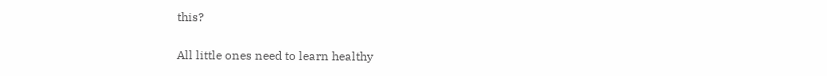this?

All little ones need to learn healthy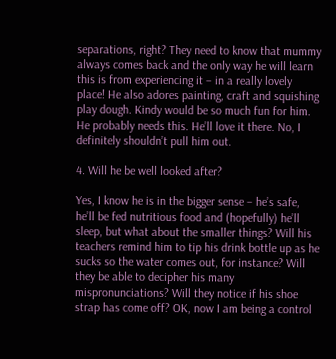separations, right? They need to know that mummy always comes back and the only way he will learn this is from experiencing it – in a really lovely place! He also adores painting, craft and squishing play dough. Kindy would be so much fun for him. He probably needs this. He’ll love it there. No, I definitely shouldn’t pull him out.

4. Will he be well looked after?

Yes, I know he is in the bigger sense – he’s safe, he’ll be fed nutritious food and (hopefully) he’ll sleep, but what about the smaller things? Will his teachers remind him to tip his drink bottle up as he sucks so the water comes out, for instance? Will they be able to decipher his many mispronunciations? Will they notice if his shoe strap has come off? OK, now I am being a control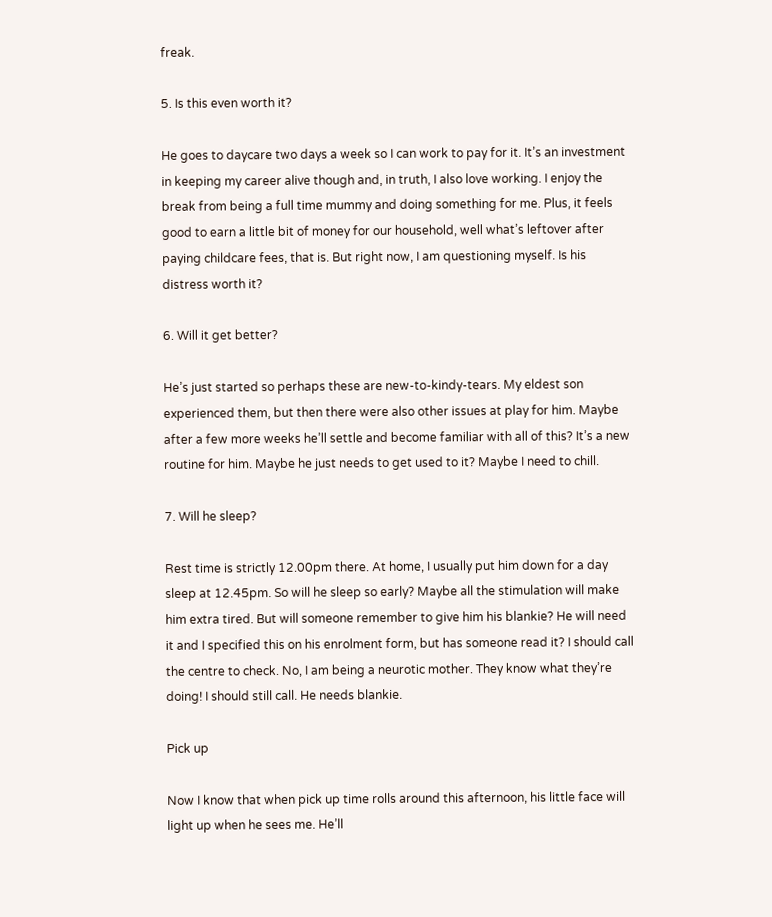freak.

5. Is this even worth it?

He goes to daycare two days a week so I can work to pay for it. It’s an investment in keeping my career alive though and, in truth, I also love working. I enjoy the break from being a full time mummy and doing something for me. Plus, it feels good to earn a little bit of money for our household, well what’s leftover after paying childcare fees, that is. But right now, I am questioning myself. Is his distress worth it?

6. Will it get better?

He’s just started so perhaps these are new-to-kindy-tears. My eldest son experienced them, but then there were also other issues at play for him. Maybe after a few more weeks he’ll settle and become familiar with all of this? It’s a new routine for him. Maybe he just needs to get used to it? Maybe I need to chill.

7. Will he sleep?

Rest time is strictly 12.00pm there. At home, I usually put him down for a day sleep at 12.45pm. So will he sleep so early? Maybe all the stimulation will make him extra tired. But will someone remember to give him his blankie? He will need it and I specified this on his enrolment form, but has someone read it? I should call the centre to check. No, I am being a neurotic mother. They know what they’re doing! I should still call. He needs blankie.

Pick up

Now I know that when pick up time rolls around this afternoon, his little face will light up when he sees me. He’ll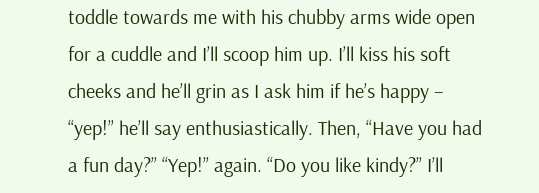toddle towards me with his chubby arms wide open for a cuddle and I’ll scoop him up. I’ll kiss his soft cheeks and he’ll grin as I ask him if he’s happy – “yep!” he’ll say enthusiastically. Then, “Have you had a fun day?” “Yep!” again. “Do you like kindy?” I’ll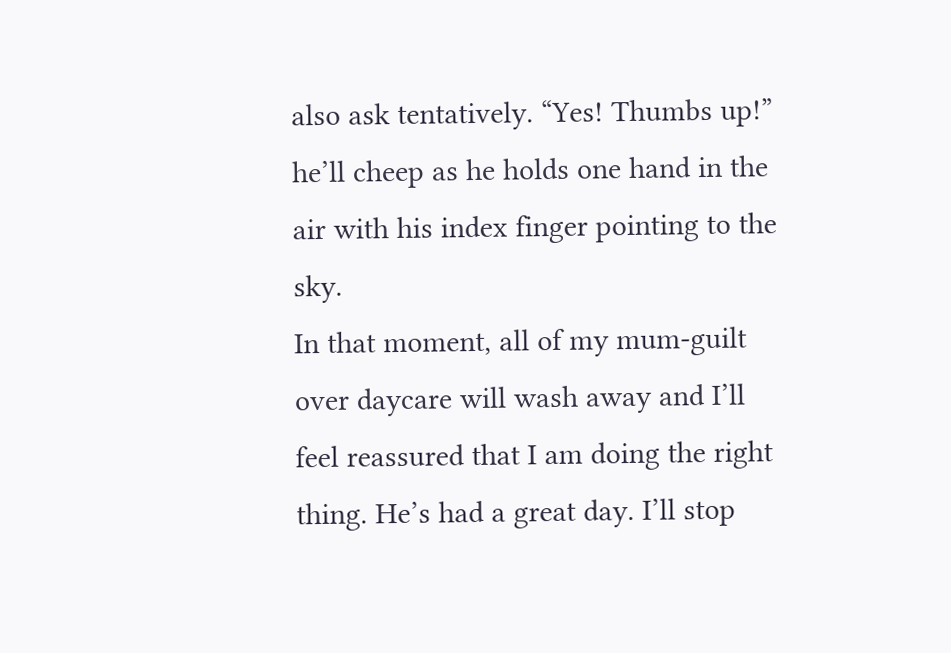also ask tentatively. “Yes! Thumbs up!” he’ll cheep as he holds one hand in the air with his index finger pointing to the sky.
In that moment, all of my mum-guilt over daycare will wash away and I’ll feel reassured that I am doing the right thing. He’s had a great day. I’ll stop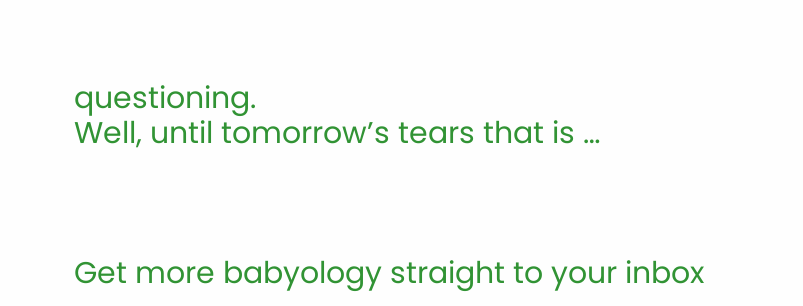questioning.
Well, until tomorrow’s tears that is …



Get more babyology straight to your inbox